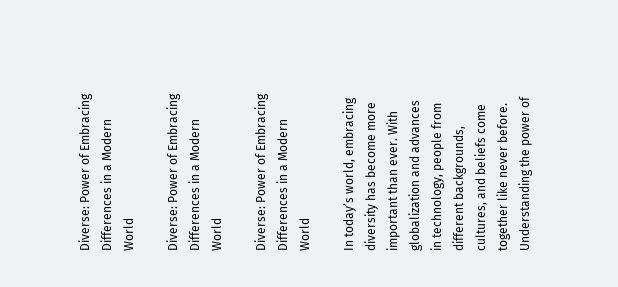Diverse: Power of Embracing Differences in a Modern World

Diverse: Power of Embracing Differences in a Modern World

Diverse: Power of Embracing Differences in a Modern World

In today’s world, embracing diversity has become more important than ever. With globalization and advances in technology, people from different backgrounds, cultures, and beliefs come together like never before. Understanding the power of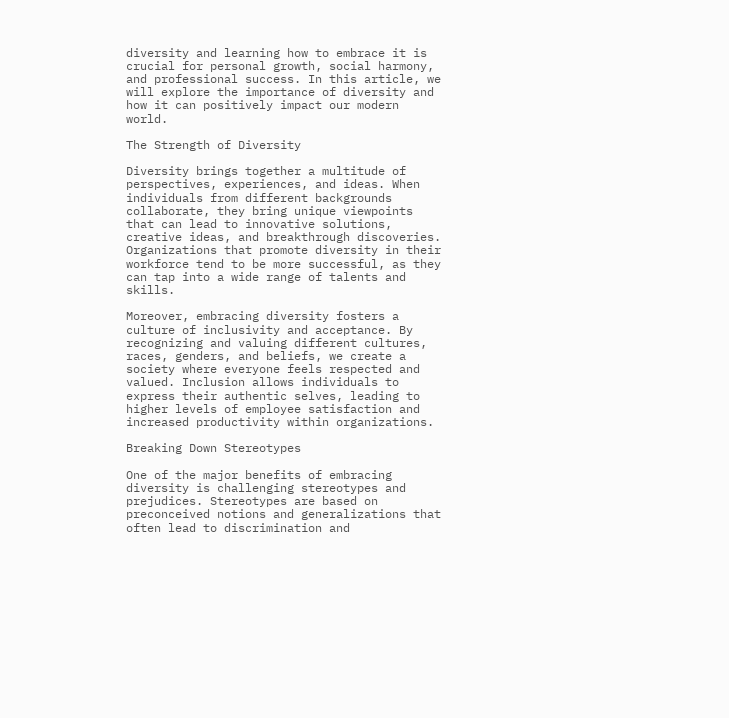diversity and learning how to embrace it is crucial for personal growth, social harmony, and professional success. In this article, we will explore the importance of diversity and how it can positively impact our modern world.

The Strength of Diversity

Diversity brings together a multitude of perspectives, experiences, and ideas. When individuals from different backgrounds collaborate, they bring unique viewpoints that can lead to innovative solutions, creative ideas, and breakthrough discoveries. Organizations that promote diversity in their workforce tend to be more successful, as they can tap into a wide range of talents and skills.

Moreover, embracing diversity fosters a culture of inclusivity and acceptance. By recognizing and valuing different cultures, races, genders, and beliefs, we create a society where everyone feels respected and valued. Inclusion allows individuals to express their authentic selves, leading to higher levels of employee satisfaction and increased productivity within organizations.

Breaking Down Stereotypes

One of the major benefits of embracing diversity is challenging stereotypes and prejudices. Stereotypes are based on preconceived notions and generalizations that often lead to discrimination and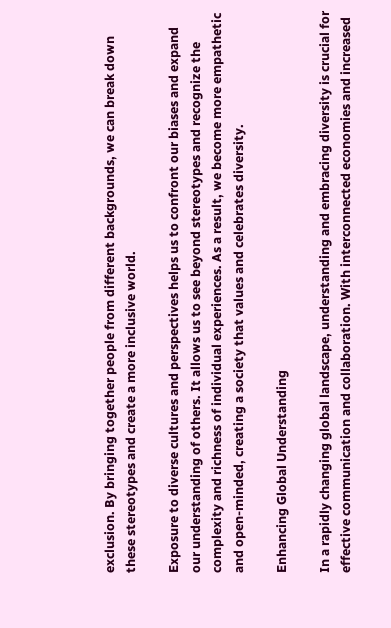exclusion. By bringing together people from different backgrounds, we can break down these stereotypes and create a more inclusive world.

Exposure to diverse cultures and perspectives helps us to confront our biases and expand our understanding of others. It allows us to see beyond stereotypes and recognize the complexity and richness of individual experiences. As a result, we become more empathetic and open-minded, creating a society that values and celebrates diversity.

Enhancing Global Understanding

In a rapidly changing global landscape, understanding and embracing diversity is crucial for effective communication and collaboration. With interconnected economies and increased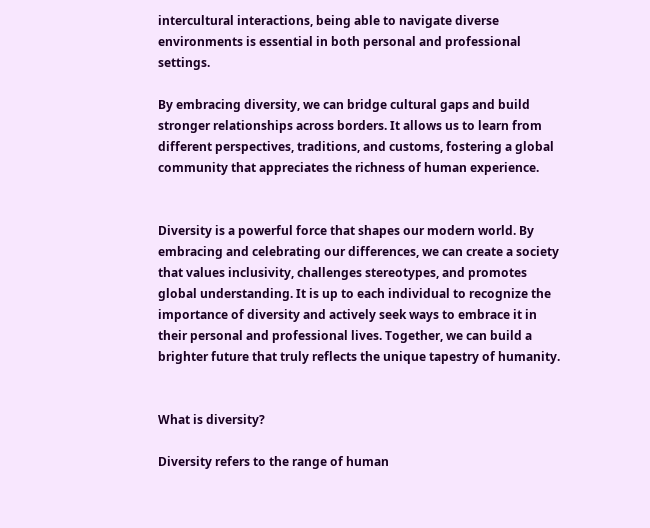intercultural interactions, being able to navigate diverse environments is essential in both personal and professional settings.

By embracing diversity, we can bridge cultural gaps and build stronger relationships across borders. It allows us to learn from different perspectives, traditions, and customs, fostering a global community that appreciates the richness of human experience.


Diversity is a powerful force that shapes our modern world. By embracing and celebrating our differences, we can create a society that values inclusivity, challenges stereotypes, and promotes global understanding. It is up to each individual to recognize the importance of diversity and actively seek ways to embrace it in their personal and professional lives. Together, we can build a brighter future that truly reflects the unique tapestry of humanity.


What is diversity?

Diversity refers to the range of human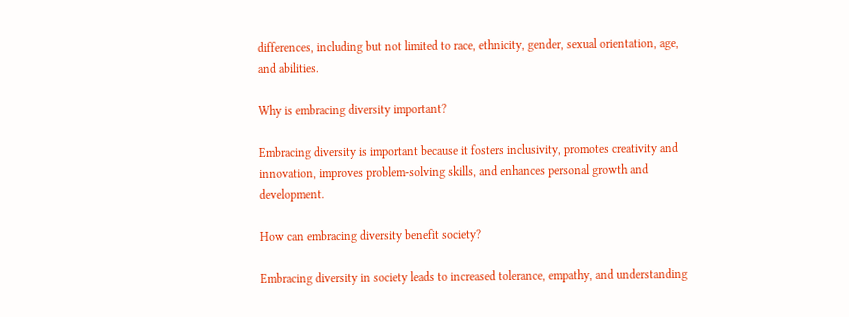differences, including but not limited to race, ethnicity, gender, sexual orientation, age, and abilities.

Why is embracing diversity important?

Embracing diversity is important because it fosters inclusivity, promotes creativity and innovation, improves problem-solving skills, and enhances personal growth and development.

How can embracing diversity benefit society?

Embracing diversity in society leads to increased tolerance, empathy, and understanding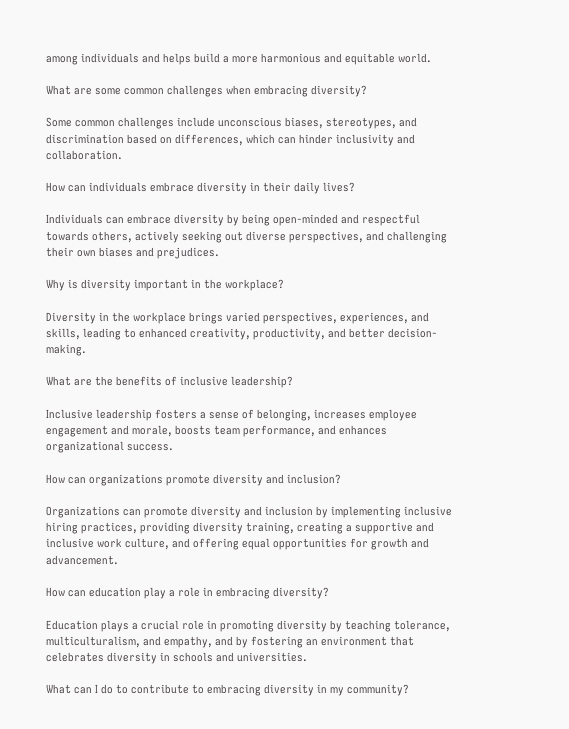among individuals and helps build a more harmonious and equitable world.

What are some common challenges when embracing diversity?

Some common challenges include unconscious biases, stereotypes, and discrimination based on differences, which can hinder inclusivity and collaboration.

How can individuals embrace diversity in their daily lives?

Individuals can embrace diversity by being open-minded and respectful towards others, actively seeking out diverse perspectives, and challenging their own biases and prejudices.

Why is diversity important in the workplace?

Diversity in the workplace brings varied perspectives, experiences, and skills, leading to enhanced creativity, productivity, and better decision-making.

What are the benefits of inclusive leadership?

Inclusive leadership fosters a sense of belonging, increases employee engagement and morale, boosts team performance, and enhances organizational success.

How can organizations promote diversity and inclusion?

Organizations can promote diversity and inclusion by implementing inclusive hiring practices, providing diversity training, creating a supportive and inclusive work culture, and offering equal opportunities for growth and advancement.

How can education play a role in embracing diversity?

Education plays a crucial role in promoting diversity by teaching tolerance, multiculturalism, and empathy, and by fostering an environment that celebrates diversity in schools and universities.

What can I do to contribute to embracing diversity in my community?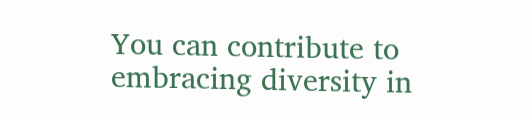You can contribute to embracing diversity in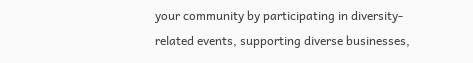your community by participating in diversity-related events, supporting diverse businesses,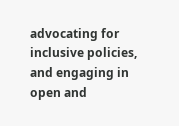advocating for inclusive policies, and engaging in open and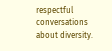respectful conversations about diversity.